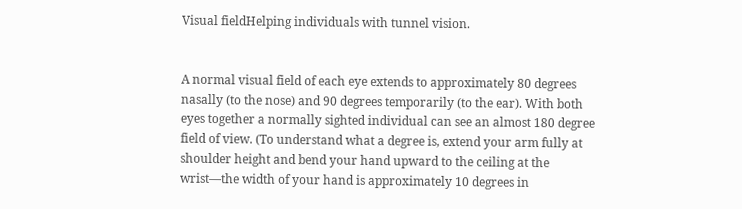Visual fieldHelping individuals with tunnel vision.


A normal visual field of each eye extends to approximately 80 degrees nasally (to the nose) and 90 degrees temporarily (to the ear). With both eyes together a normally sighted individual can see an almost 180 degree field of view. (To understand what a degree is, extend your arm fully at shoulder height and bend your hand upward to the ceiling at the wrist—the width of your hand is approximately 10 degrees in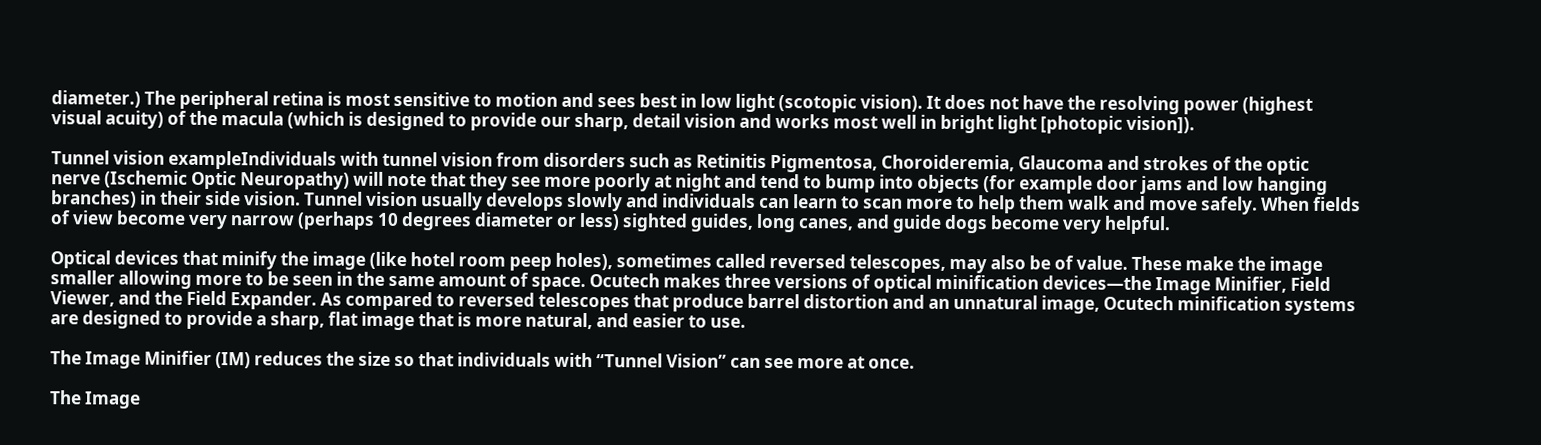diameter.) The peripheral retina is most sensitive to motion and sees best in low light (scotopic vision). It does not have the resolving power (highest visual acuity) of the macula (which is designed to provide our sharp, detail vision and works most well in bright light [photopic vision]).

Tunnel vision exampleIndividuals with tunnel vision from disorders such as Retinitis Pigmentosa, Choroideremia, Glaucoma and strokes of the optic nerve (Ischemic Optic Neuropathy) will note that they see more poorly at night and tend to bump into objects (for example door jams and low hanging branches) in their side vision. Tunnel vision usually develops slowly and individuals can learn to scan more to help them walk and move safely. When fields of view become very narrow (perhaps 10 degrees diameter or less) sighted guides, long canes, and guide dogs become very helpful.

Optical devices that minify the image (like hotel room peep holes), sometimes called reversed telescopes, may also be of value. These make the image smaller allowing more to be seen in the same amount of space. Ocutech makes three versions of optical minification devices—the Image Minifier, Field Viewer, and the Field Expander. As compared to reversed telescopes that produce barrel distortion and an unnatural image, Ocutech minification systems are designed to provide a sharp, flat image that is more natural, and easier to use.

The Image Minifier (IM) reduces the size so that individuals with “Tunnel Vision” can see more at once.

The Image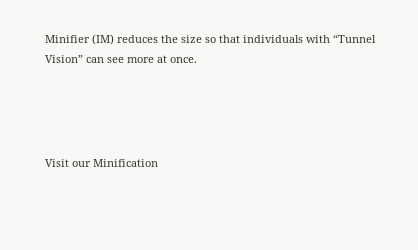Minifier (IM) reduces the size so that individuals with “Tunnel Vision” can see more at once.




Visit our Minification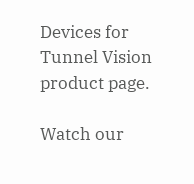Devices for Tunnel Vision product page.

Watch our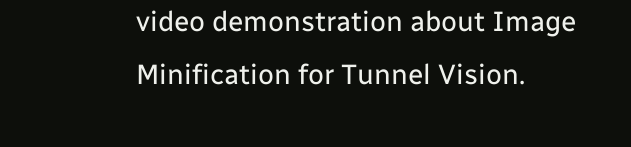video demonstration about Image Minification for Tunnel Vision.